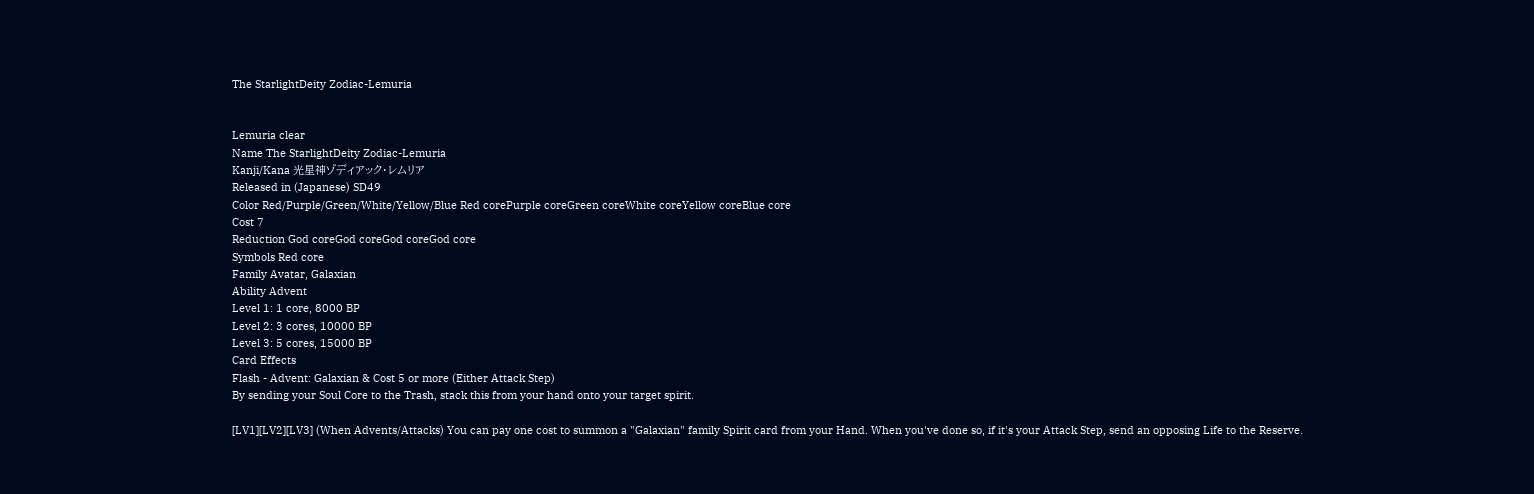The StarlightDeity Zodiac-Lemuria


Lemuria clear
Name The StarlightDeity Zodiac-Lemuria
Kanji/Kana 光星神ゾディアック・レムリア
Released in (Japanese) SD49
Color Red/Purple/Green/White/Yellow/Blue Red corePurple coreGreen coreWhite coreYellow coreBlue core
Cost 7
Reduction God coreGod coreGod coreGod core
Symbols Red core
Family Avatar, Galaxian
Ability Advent
Level 1: 1 core, 8000 BP
Level 2: 3 cores, 10000 BP
Level 3: 5 cores, 15000 BP
Card Effects
Flash - Advent: Galaxian & Cost 5 or more (Either Attack Step)
By sending your Soul Core to the Trash, stack this from your hand onto your target spirit.

[LV1][LV2][LV3] (When Advents/Attacks) You can pay one cost to summon a "Galaxian" family Spirit card from your Hand. When you've done so, if it's your Attack Step, send an opposing Life to the Reserve.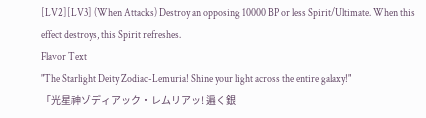[LV2][LV3] (When Attacks) Destroy an opposing 10000 BP or less Spirit/Ultimate. When this effect destroys, this Spirit refreshes.
Flavor Text
"The Starlight Deity Zodiac-Lemuria! Shine your light across the entire galaxy!"
「光星神ゾディアック・レムリアッ! 遍く銀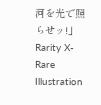河を光で照らせッ!」
Rarity X-Rare
Illustration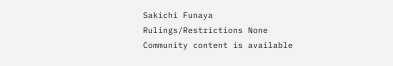Sakichi Funaya
Rulings/Restrictions None
Community content is available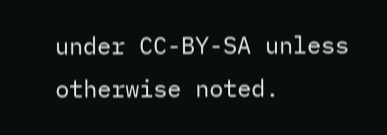under CC-BY-SA unless otherwise noted.